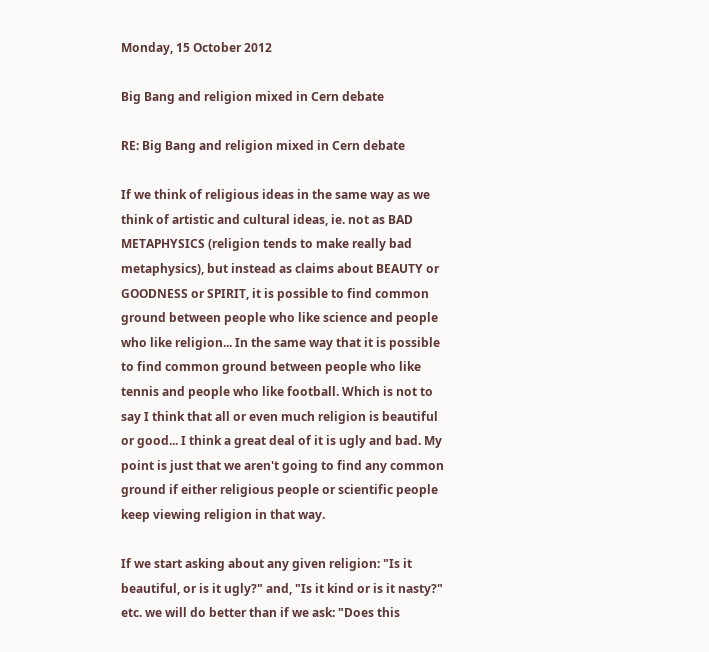Monday, 15 October 2012

Big Bang and religion mixed in Cern debate

RE: Big Bang and religion mixed in Cern debate

If we think of religious ideas in the same way as we think of artistic and cultural ideas, ie. not as BAD METAPHYSICS (religion tends to make really bad metaphysics), but instead as claims about BEAUTY or GOODNESS or SPIRIT, it is possible to find common ground between people who like science and people who like religion... In the same way that it is possible to find common ground between people who like tennis and people who like football. Which is not to say I think that all or even much religion is beautiful or good... I think a great deal of it is ugly and bad. My point is just that we aren't going to find any common ground if either religious people or scientific people keep viewing religion in that way.

If we start asking about any given religion: "Is it beautiful, or is it ugly?" and, "Is it kind or is it nasty?" etc. we will do better than if we ask: "Does this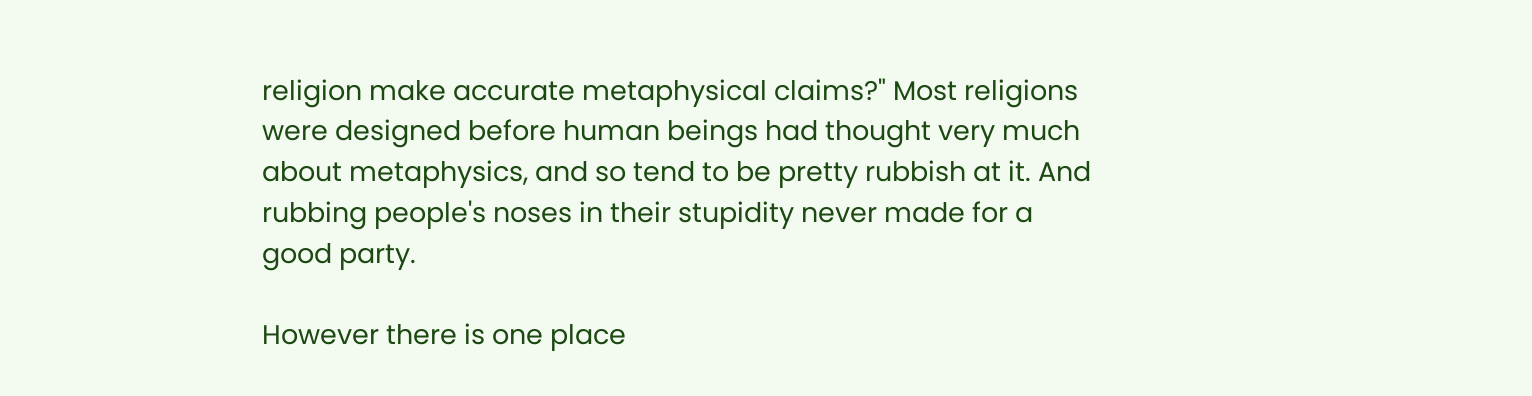religion make accurate metaphysical claims?" Most religions were designed before human beings had thought very much about metaphysics, and so tend to be pretty rubbish at it. And rubbing people's noses in their stupidity never made for a good party.

However there is one place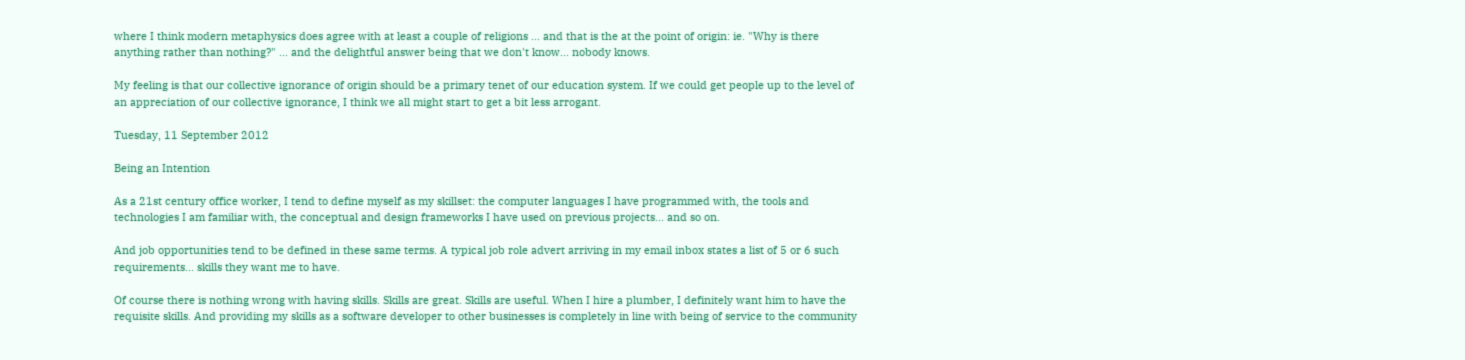where I think modern metaphysics does agree with at least a couple of religions ... and that is the at the point of origin: ie. "Why is there anything rather than nothing?" ... and the delightful answer being that we don't know... nobody knows.

My feeling is that our collective ignorance of origin should be a primary tenet of our education system. If we could get people up to the level of an appreciation of our collective ignorance, I think we all might start to get a bit less arrogant.

Tuesday, 11 September 2012

Being an Intention

As a 21st century office worker, I tend to define myself as my skillset: the computer languages I have programmed with, the tools and technologies I am familiar with, the conceptual and design frameworks I have used on previous projects... and so on.

And job opportunities tend to be defined in these same terms. A typical job role advert arriving in my email inbox states a list of 5 or 6 such requirements... skills they want me to have.

Of course there is nothing wrong with having skills. Skills are great. Skills are useful. When I hire a plumber, I definitely want him to have the requisite skills. And providing my skills as a software developer to other businesses is completely in line with being of service to the community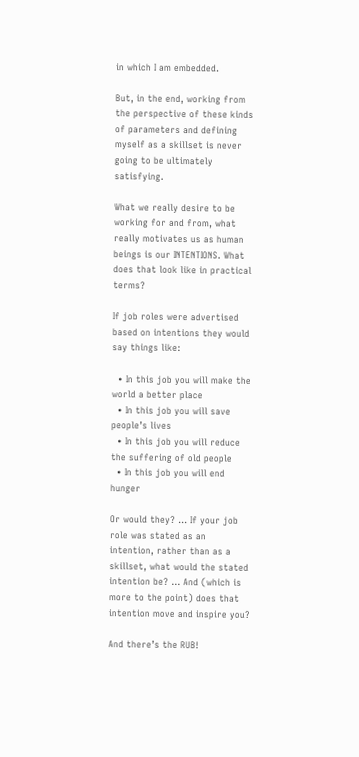in which I am embedded.

But, in the end, working from the perspective of these kinds of parameters and defining myself as a skillset is never going to be ultimately satisfying.

What we really desire to be working for and from, what really motivates us as human beings is our INTENTIONS. What does that look like in practical terms?

If job roles were advertised based on intentions they would say things like:

  • In this job you will make the world a better place
  • In this job you will save people’s lives
  • In this job you will reduce the suffering of old people
  • In this job you will end hunger

Or would they? … If your job role was stated as an intention, rather than as a skillset, what would the stated intention be? … And (which is more to the point) does that intention move and inspire you?

And there’s the RUB!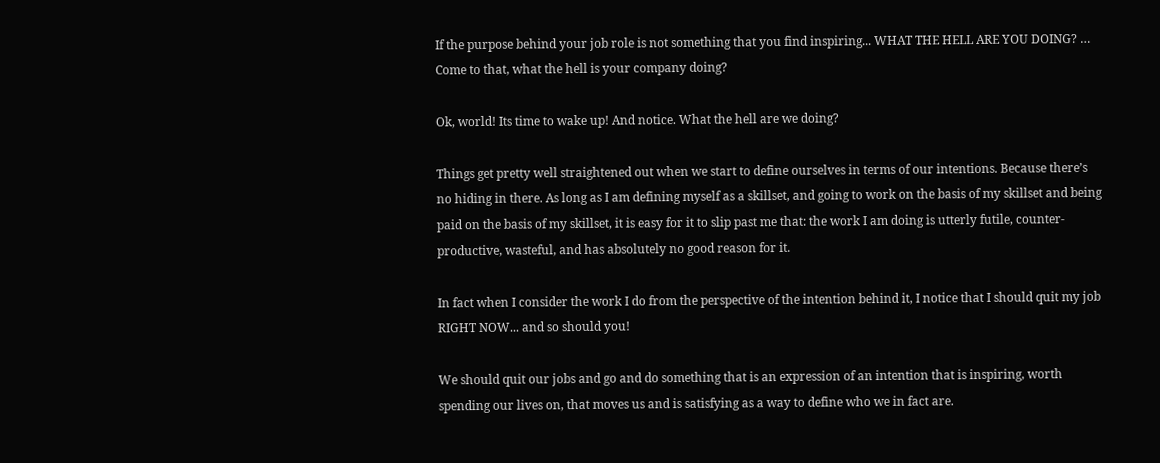If the purpose behind your job role is not something that you find inspiring... WHAT THE HELL ARE YOU DOING? … Come to that, what the hell is your company doing?

Ok, world! Its time to wake up! And notice. What the hell are we doing?

Things get pretty well straightened out when we start to define ourselves in terms of our intentions. Because there’s no hiding in there. As long as I am defining myself as a skillset, and going to work on the basis of my skillset and being paid on the basis of my skillset, it is easy for it to slip past me that: the work I am doing is utterly futile, counter-productive, wasteful, and has absolutely no good reason for it.

In fact when I consider the work I do from the perspective of the intention behind it, I notice that I should quit my job RIGHT NOW... and so should you!

We should quit our jobs and go and do something that is an expression of an intention that is inspiring, worth spending our lives on, that moves us and is satisfying as a way to define who we in fact are.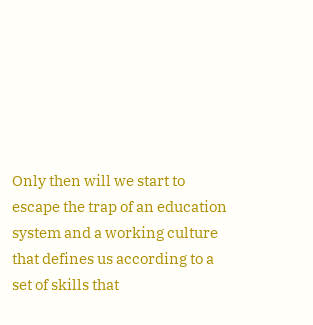Only then will we start to escape the trap of an education system and a working culture that defines us according to a set of skills that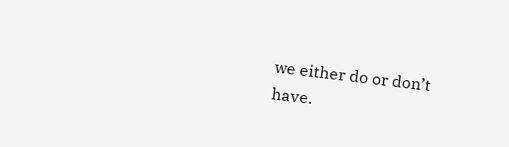we either do or don’t have.